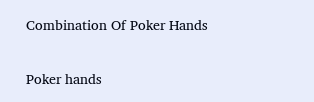Combination Of Poker Hands


Poker hands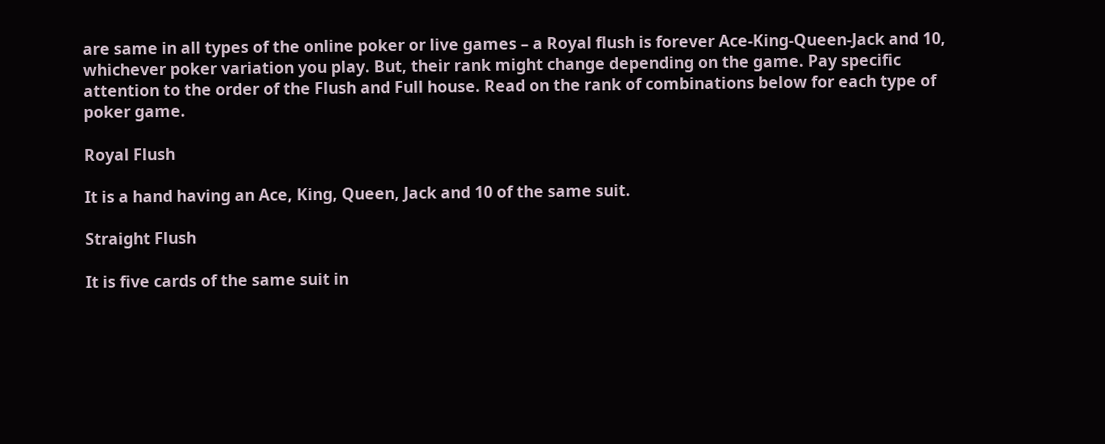are same in all types of the online poker or live games – a Royal flush is forever Ace-King-Queen-Jack and 10, whichever poker variation you play. But, their rank might change depending on the game. Pay specific attention to the order of the Flush and Full house. Read on the rank of combinations below for each type of poker game.

Royal Flush

It is a hand having an Ace, King, Queen, Jack and 10 of the same suit.

Straight Flush

It is five cards of the same suit in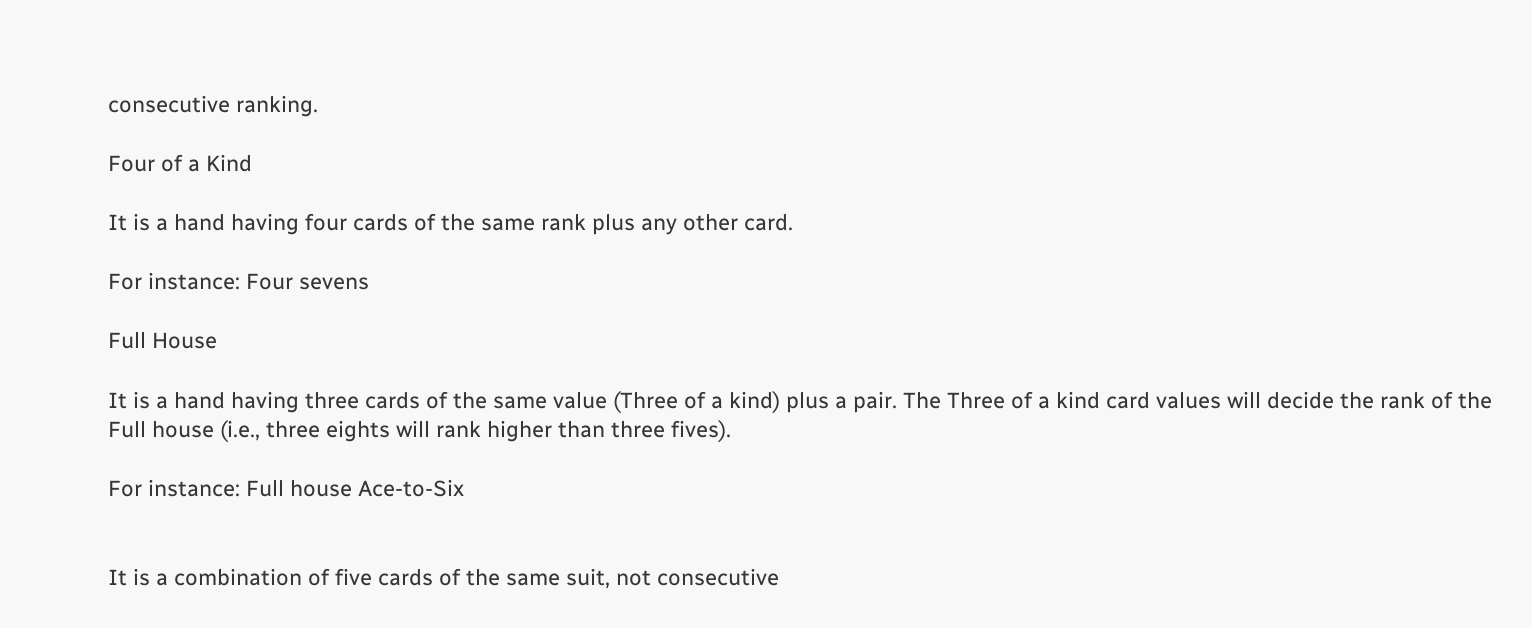consecutive ranking.

Four of a Kind

It is a hand having four cards of the same rank plus any other card.

For instance: Four sevens

Full House

It is a hand having three cards of the same value (Three of a kind) plus a pair. The Three of a kind card values will decide the rank of the Full house (i.e., three eights will rank higher than three fives).

For instance: Full house Ace-to-Six


It is a combination of five cards of the same suit, not consecutive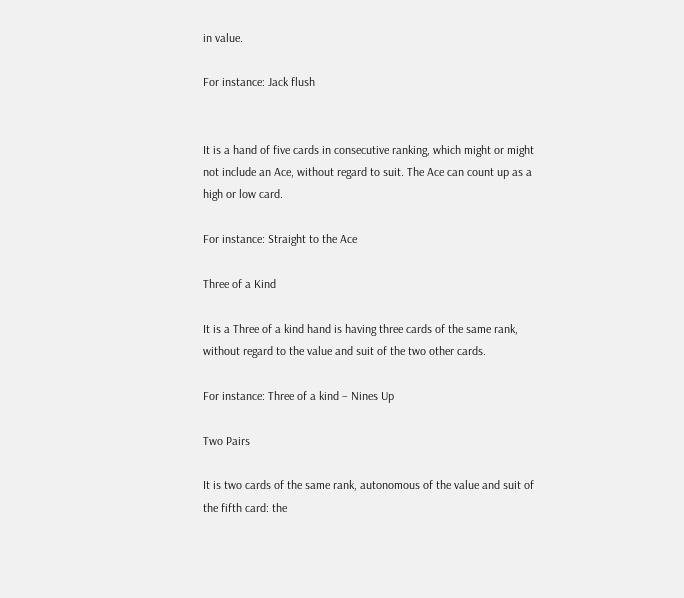in value.

For instance: Jack flush


It is a hand of five cards in consecutive ranking, which might or might not include an Ace, without regard to suit. The Ace can count up as a high or low card.

For instance: Straight to the Ace

Three of a Kind

It is a Three of a kind hand is having three cards of the same rank, without regard to the value and suit of the two other cards.

For instance: Three of a kind – Nines Up

Two Pairs

It is two cards of the same rank, autonomous of the value and suit of the fifth card: the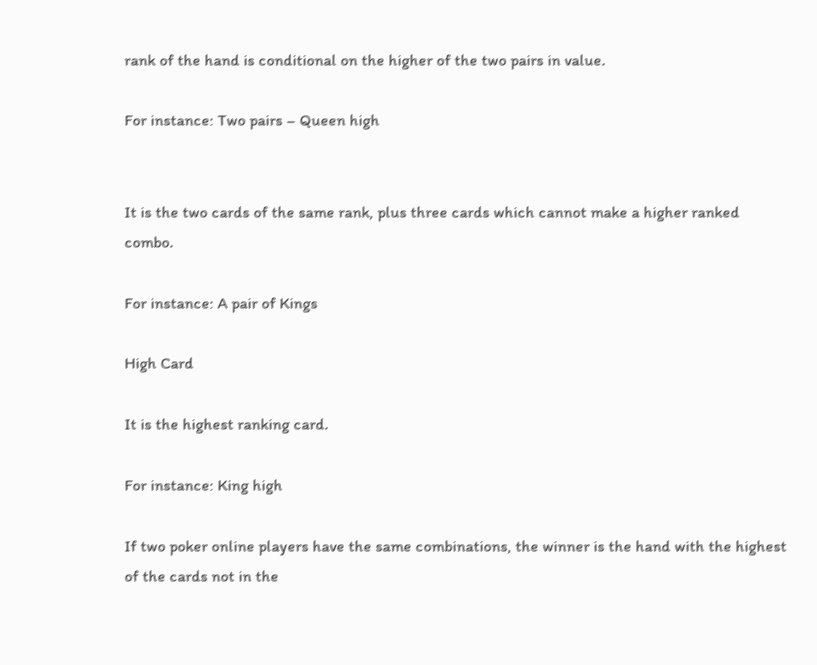rank of the hand is conditional on the higher of the two pairs in value.

For instance: Two pairs – Queen high


It is the two cards of the same rank, plus three cards which cannot make a higher ranked combo.

For instance: A pair of Kings

High Card

It is the highest ranking card.

For instance: King high

If two poker online players have the same combinations, the winner is the hand with the highest of the cards not in the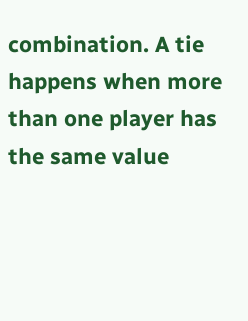combination. A tie happens when more than one player has the same value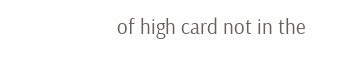of high card not in the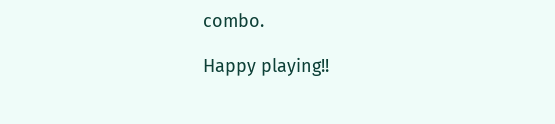combo.

Happy playing!!